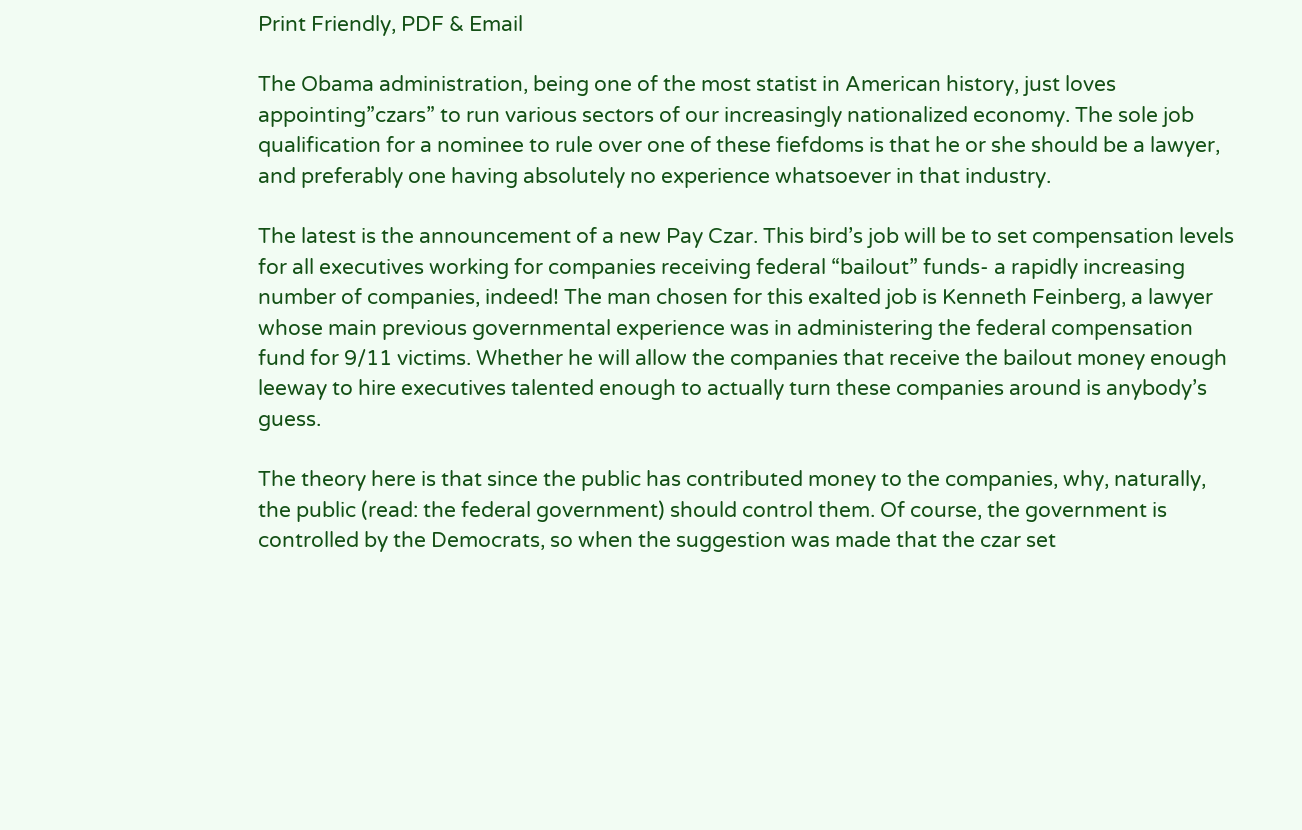Print Friendly, PDF & Email

The Obama administration, being one of the most statist in American history, just loves appointing”czars” to run various sectors of our increasingly nationalized economy. The sole job qualification for a nominee to rule over one of these fiefdoms is that he or she should be a lawyer, and preferably one having absolutely no experience whatsoever in that industry.

The latest is the announcement of a new Pay Czar. This bird’s job will be to set compensation levels for all executives working for companies receiving federal “bailout” funds- a rapidly increasing number of companies, indeed! The man chosen for this exalted job is Kenneth Feinberg, a lawyer whose main previous governmental experience was in administering the federal compensation fund for 9/11 victims. Whether he will allow the companies that receive the bailout money enough leeway to hire executives talented enough to actually turn these companies around is anybody’s guess.

The theory here is that since the public has contributed money to the companies, why, naturally, the public (read: the federal government) should control them. Of course, the government is controlled by the Democrats, so when the suggestion was made that the czar set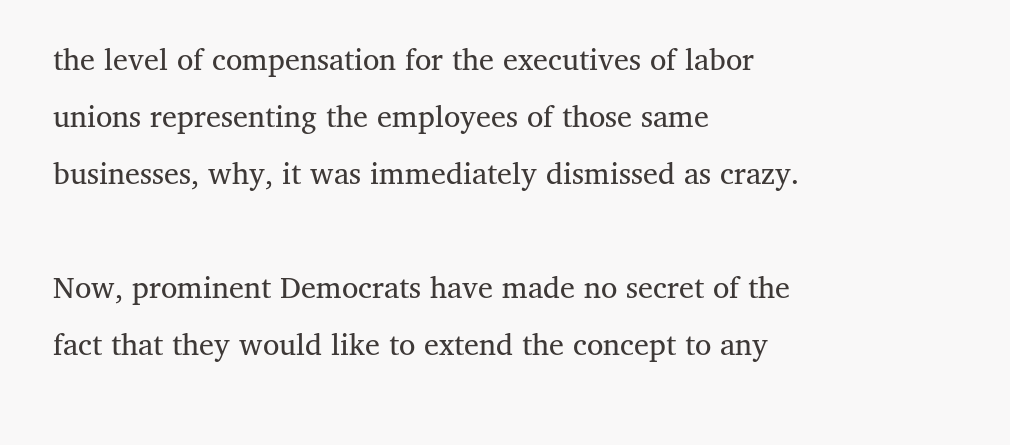the level of compensation for the executives of labor unions representing the employees of those same businesses, why, it was immediately dismissed as crazy.

Now, prominent Democrats have made no secret of the fact that they would like to extend the concept to any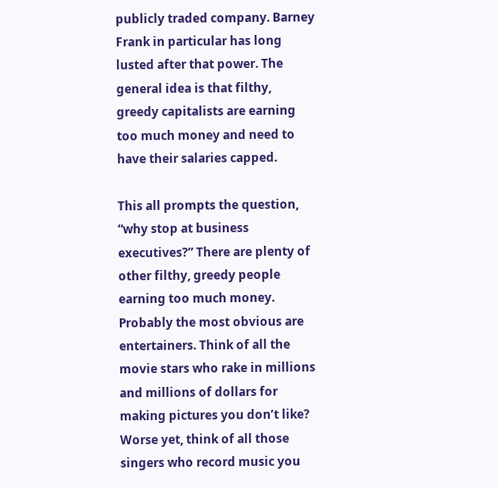publicly traded company. Barney Frank in particular has long lusted after that power. The general idea is that filthy, greedy capitalists are earning too much money and need to have their salaries capped.

This all prompts the question, “why stop at business executives?” There are plenty of other filthy, greedy people earning too much money. Probably the most obvious are entertainers. Think of all the movie stars who rake in millions and millions of dollars for making pictures you don’t like? Worse yet, think of all those singers who record music you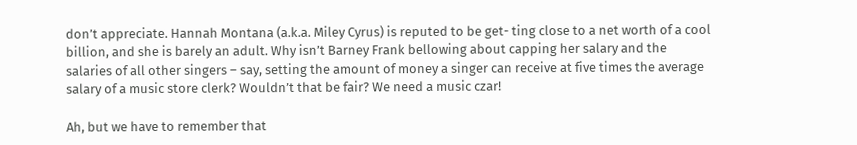don’t appreciate. Hannah Montana (a.k.a. Miley Cyrus) is reputed to be get- ting close to a net worth of a cool billion, and she is barely an adult. Why isn’t Barney Frank bellowing about capping her salary and the salaries of all other singers – say, setting the amount of money a singer can receive at five times the average salary of a music store clerk? Wouldn’t that be fair? We need a music czar!

Ah, but we have to remember that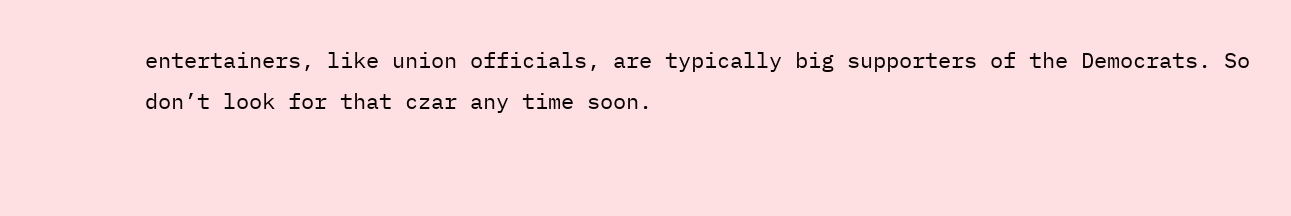entertainers, like union officials, are typically big supporters of the Democrats. So don’t look for that czar any time soon.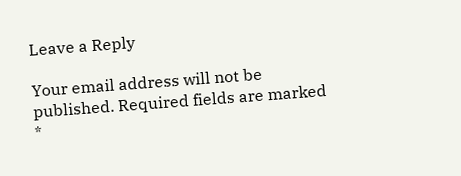Leave a Reply

Your email address will not be published. Required fields are marked *